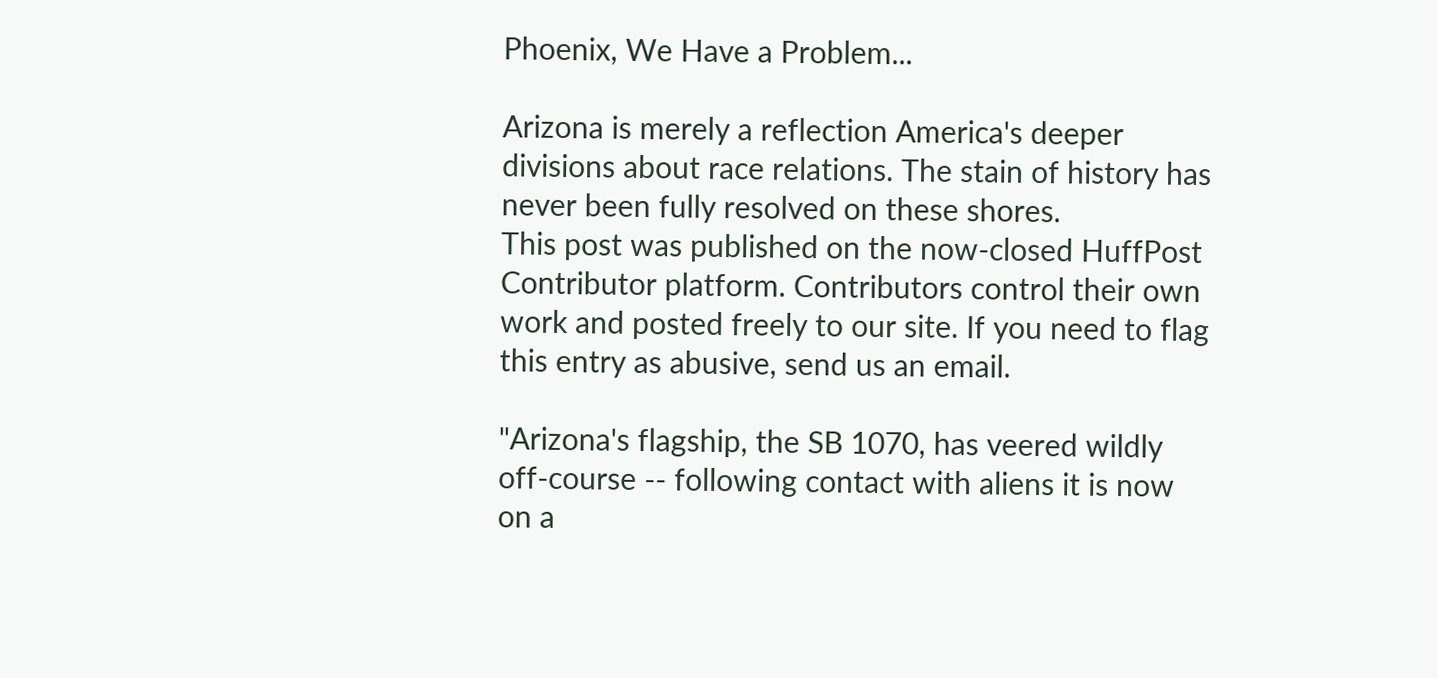Phoenix, We Have a Problem...

Arizona is merely a reflection America's deeper divisions about race relations. The stain of history has never been fully resolved on these shores.
This post was published on the now-closed HuffPost Contributor platform. Contributors control their own work and posted freely to our site. If you need to flag this entry as abusive, send us an email.

"Arizona's flagship, the SB 1070, has veered wildly off-course -- following contact with aliens it is now on a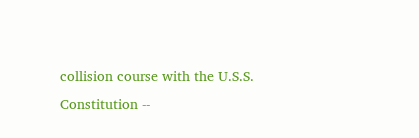collision course with the U.S.S. Constitution --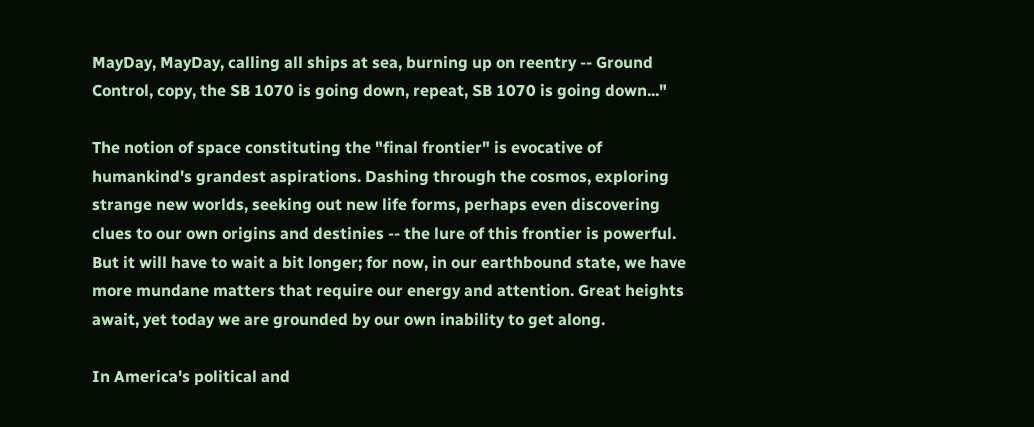MayDay, MayDay, calling all ships at sea, burning up on reentry -- Ground Control, copy, the SB 1070 is going down, repeat, SB 1070 is going down..."

The notion of space constituting the "final frontier" is evocative of humankind's grandest aspirations. Dashing through the cosmos, exploring strange new worlds, seeking out new life forms, perhaps even discovering clues to our own origins and destinies -- the lure of this frontier is powerful. But it will have to wait a bit longer; for now, in our earthbound state, we have more mundane matters that require our energy and attention. Great heights await, yet today we are grounded by our own inability to get along.

In America's political and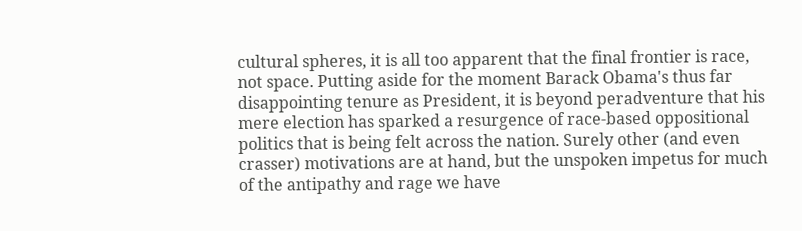cultural spheres, it is all too apparent that the final frontier is race, not space. Putting aside for the moment Barack Obama's thus far disappointing tenure as President, it is beyond peradventure that his mere election has sparked a resurgence of race-based oppositional politics that is being felt across the nation. Surely other (and even crasser) motivations are at hand, but the unspoken impetus for much of the antipathy and rage we have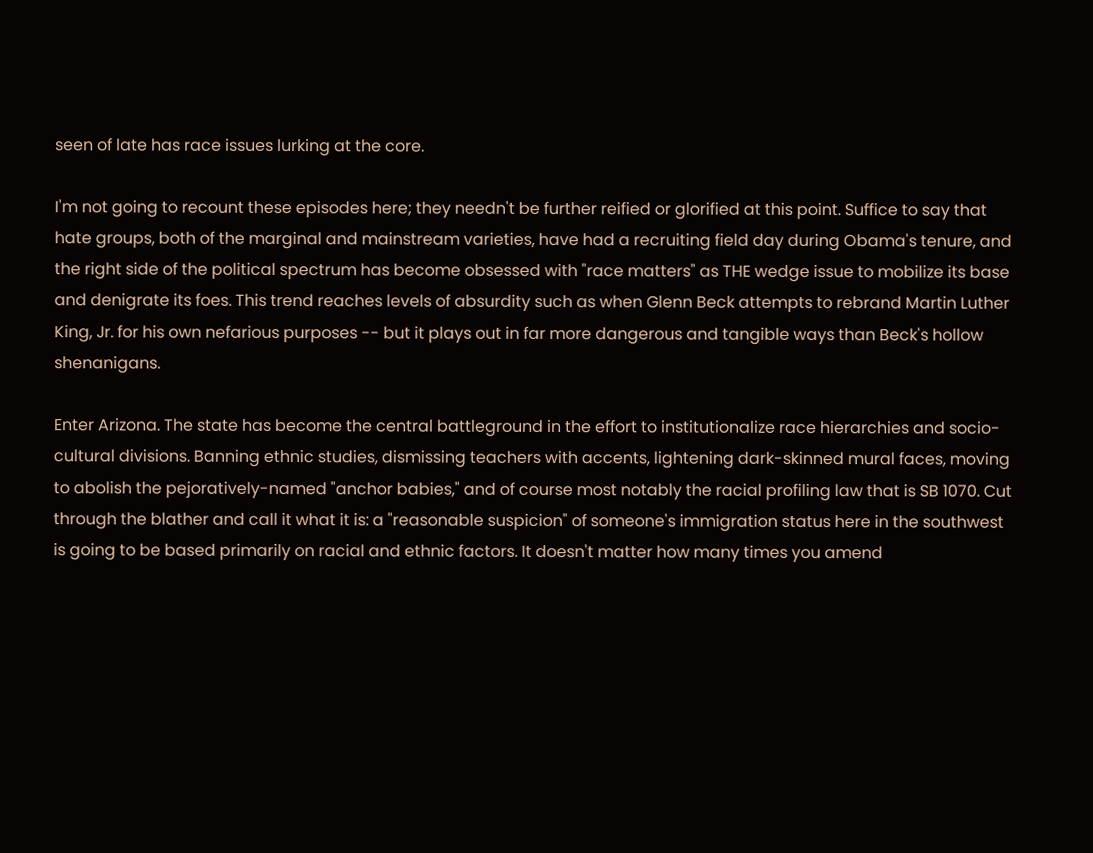seen of late has race issues lurking at the core.

I'm not going to recount these episodes here; they needn't be further reified or glorified at this point. Suffice to say that hate groups, both of the marginal and mainstream varieties, have had a recruiting field day during Obama's tenure, and the right side of the political spectrum has become obsessed with "race matters" as THE wedge issue to mobilize its base and denigrate its foes. This trend reaches levels of absurdity such as when Glenn Beck attempts to rebrand Martin Luther King, Jr. for his own nefarious purposes -- but it plays out in far more dangerous and tangible ways than Beck's hollow shenanigans.

Enter Arizona. The state has become the central battleground in the effort to institutionalize race hierarchies and socio-cultural divisions. Banning ethnic studies, dismissing teachers with accents, lightening dark-skinned mural faces, moving to abolish the pejoratively-named "anchor babies," and of course most notably the racial profiling law that is SB 1070. Cut through the blather and call it what it is: a "reasonable suspicion" of someone's immigration status here in the southwest is going to be based primarily on racial and ethnic factors. It doesn't matter how many times you amend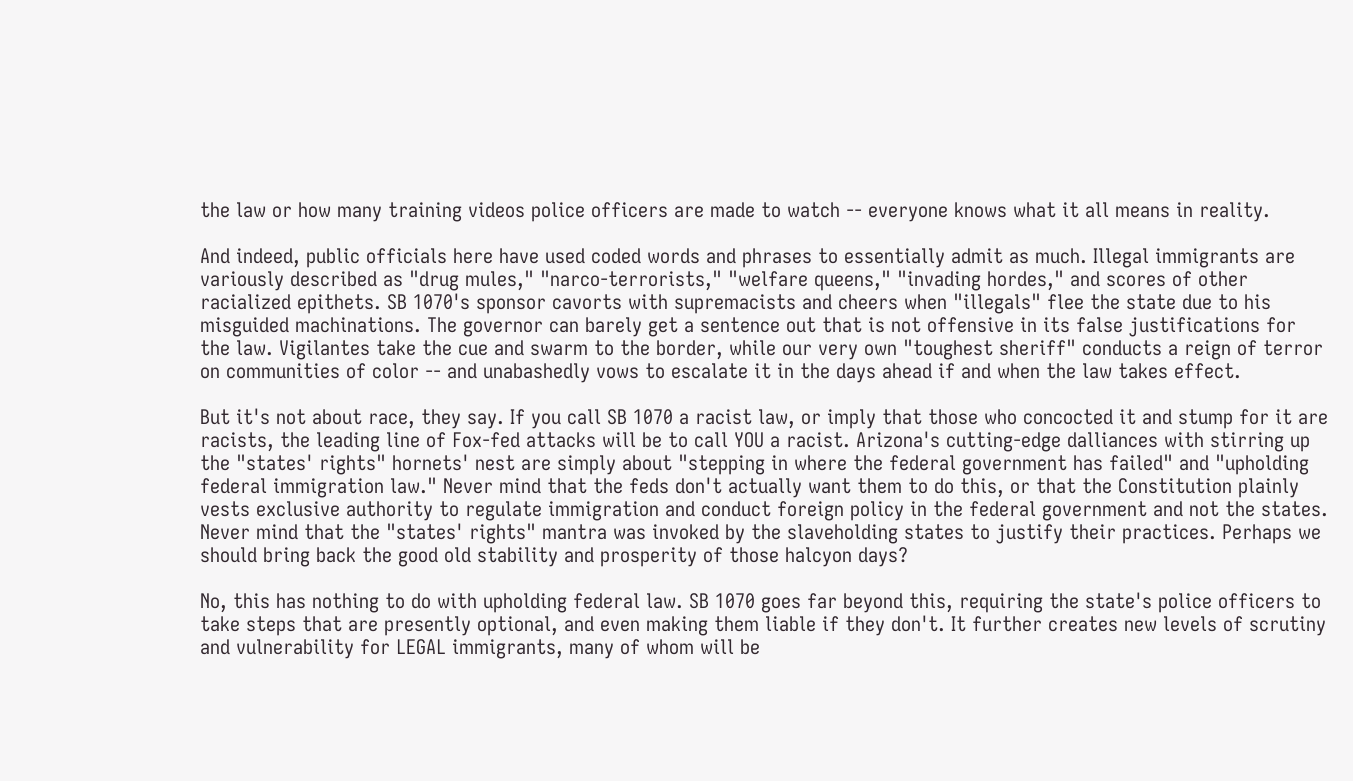the law or how many training videos police officers are made to watch -- everyone knows what it all means in reality.

And indeed, public officials here have used coded words and phrases to essentially admit as much. Illegal immigrants are variously described as "drug mules," "narco-terrorists," "welfare queens," "invading hordes," and scores of other racialized epithets. SB 1070's sponsor cavorts with supremacists and cheers when "illegals" flee the state due to his misguided machinations. The governor can barely get a sentence out that is not offensive in its false justifications for the law. Vigilantes take the cue and swarm to the border, while our very own "toughest sheriff" conducts a reign of terror on communities of color -- and unabashedly vows to escalate it in the days ahead if and when the law takes effect.

But it's not about race, they say. If you call SB 1070 a racist law, or imply that those who concocted it and stump for it are racists, the leading line of Fox-fed attacks will be to call YOU a racist. Arizona's cutting-edge dalliances with stirring up the "states' rights" hornets' nest are simply about "stepping in where the federal government has failed" and "upholding federal immigration law." Never mind that the feds don't actually want them to do this, or that the Constitution plainly vests exclusive authority to regulate immigration and conduct foreign policy in the federal government and not the states. Never mind that the "states' rights" mantra was invoked by the slaveholding states to justify their practices. Perhaps we should bring back the good old stability and prosperity of those halcyon days?

No, this has nothing to do with upholding federal law. SB 1070 goes far beyond this, requiring the state's police officers to take steps that are presently optional, and even making them liable if they don't. It further creates new levels of scrutiny and vulnerability for LEGAL immigrants, many of whom will be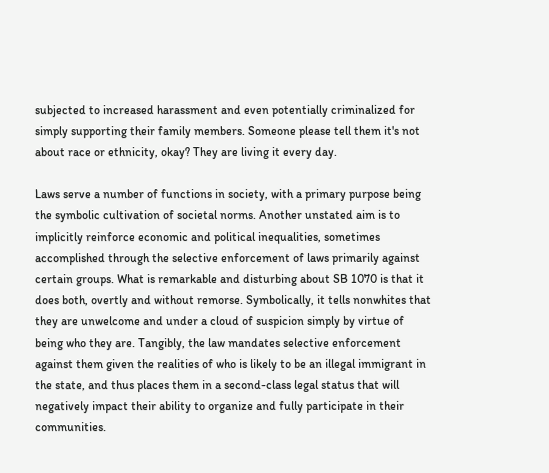subjected to increased harassment and even potentially criminalized for simply supporting their family members. Someone please tell them it's not about race or ethnicity, okay? They are living it every day.

Laws serve a number of functions in society, with a primary purpose being the symbolic cultivation of societal norms. Another unstated aim is to implicitly reinforce economic and political inequalities, sometimes accomplished through the selective enforcement of laws primarily against certain groups. What is remarkable and disturbing about SB 1070 is that it does both, overtly and without remorse. Symbolically, it tells nonwhites that they are unwelcome and under a cloud of suspicion simply by virtue of being who they are. Tangibly, the law mandates selective enforcement against them given the realities of who is likely to be an illegal immigrant in the state, and thus places them in a second-class legal status that will negatively impact their ability to organize and fully participate in their communities.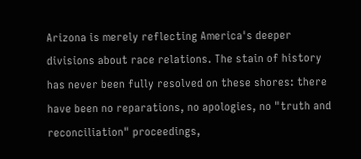Arizona is merely reflecting America's deeper divisions about race relations. The stain of history has never been fully resolved on these shores: there have been no reparations, no apologies, no "truth and reconciliation" proceedings,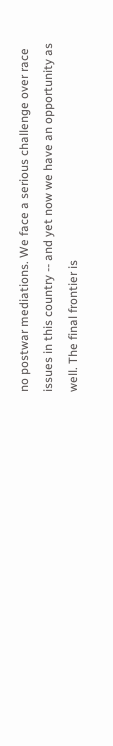no postwar mediations. We face a serious challenge over race issues in this country -- and yet now we have an opportunity as well. The final frontier is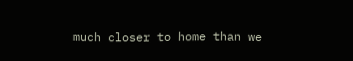much closer to home than we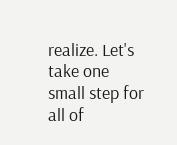realize. Let's take one small step for all of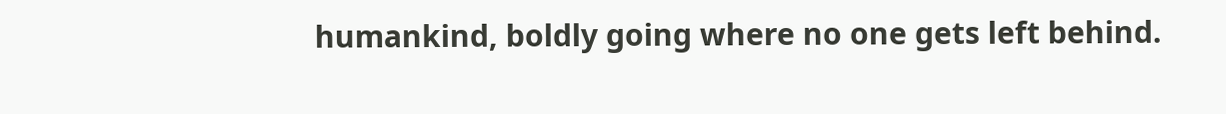humankind, boldly going where no one gets left behind.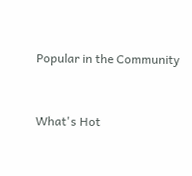Popular in the Community


What's Hot